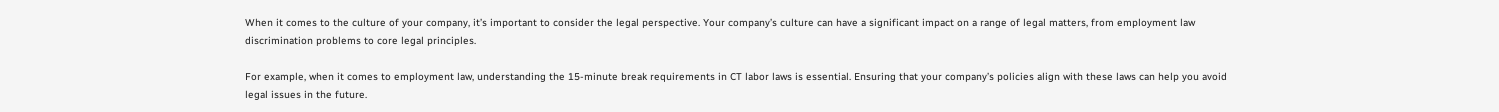When it comes to the culture of your company, it’s important to consider the legal perspective. Your company’s culture can have a significant impact on a range of legal matters, from employment law discrimination problems to core legal principles.

For example, when it comes to employment law, understanding the 15-minute break requirements in CT labor laws is essential. Ensuring that your company’s policies align with these laws can help you avoid legal issues in the future.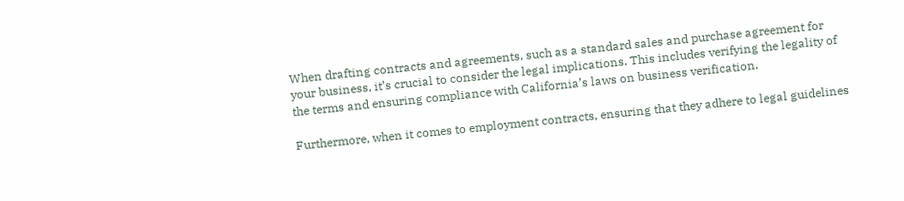When drafting contracts and agreements, such as a standard sales and purchase agreement for your business, it’s crucial to consider the legal implications. This includes verifying the legality of the terms and ensuring compliance with California’s laws on business verification.

Furthermore, when it comes to employment contracts, ensuring that they adhere to legal guidelines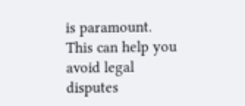is paramount. This can help you avoid legal disputes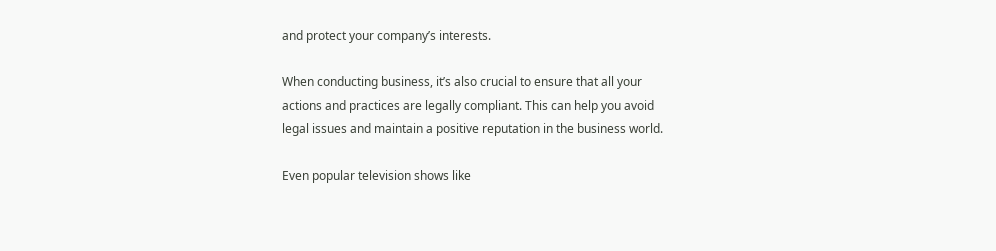and protect your company’s interests.

When conducting business, it’s also crucial to ensure that all your actions and practices are legally compliant. This can help you avoid legal issues and maintain a positive reputation in the business world.

Even popular television shows like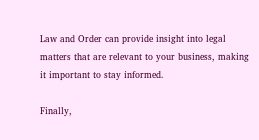Law and Order can provide insight into legal matters that are relevant to your business, making it important to stay informed.

Finally,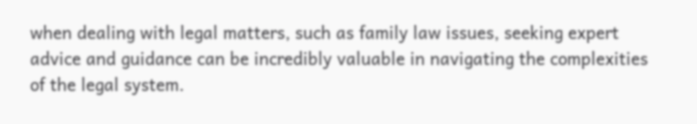when dealing with legal matters, such as family law issues, seeking expert advice and guidance can be incredibly valuable in navigating the complexities of the legal system.